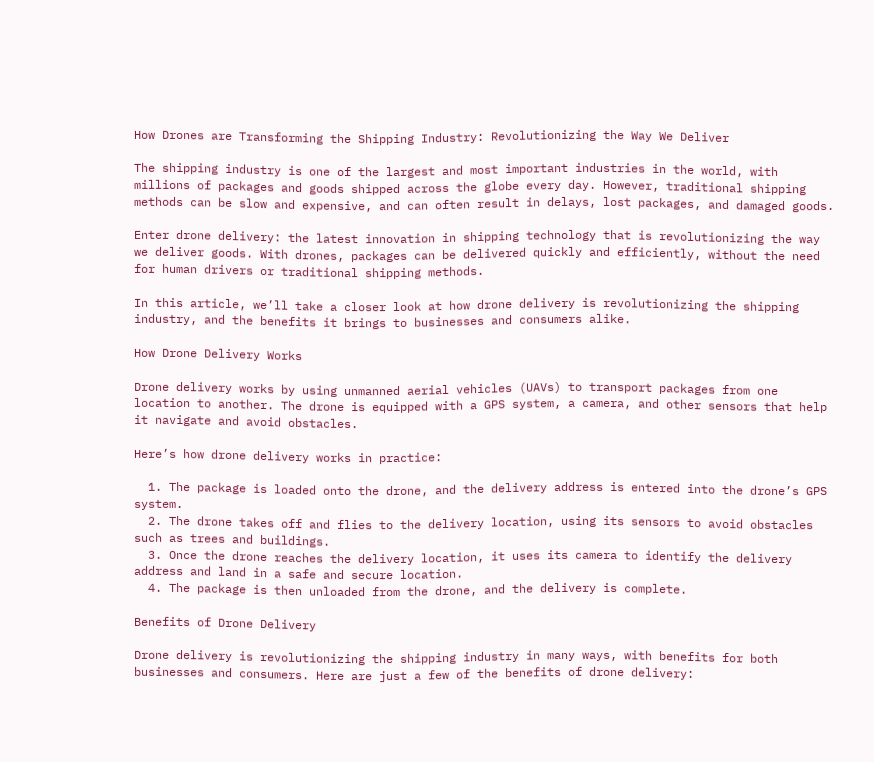How Drones are Transforming the Shipping Industry: Revolutionizing the Way We Deliver

The shipping industry is one of the largest and most important industries in the world, with millions of packages and goods shipped across the globe every day. However, traditional shipping methods can be slow and expensive, and can often result in delays, lost packages, and damaged goods.

Enter drone delivery: the latest innovation in shipping technology that is revolutionizing the way we deliver goods. With drones, packages can be delivered quickly and efficiently, without the need for human drivers or traditional shipping methods.

In this article, we’ll take a closer look at how drone delivery is revolutionizing the shipping industry, and the benefits it brings to businesses and consumers alike.

How Drone Delivery Works

Drone delivery works by using unmanned aerial vehicles (UAVs) to transport packages from one location to another. The drone is equipped with a GPS system, a camera, and other sensors that help it navigate and avoid obstacles.

Here’s how drone delivery works in practice:

  1. The package is loaded onto the drone, and the delivery address is entered into the drone’s GPS system.
  2. The drone takes off and flies to the delivery location, using its sensors to avoid obstacles such as trees and buildings.
  3. Once the drone reaches the delivery location, it uses its camera to identify the delivery address and land in a safe and secure location.
  4. The package is then unloaded from the drone, and the delivery is complete.

Benefits of Drone Delivery

Drone delivery is revolutionizing the shipping industry in many ways, with benefits for both businesses and consumers. Here are just a few of the benefits of drone delivery: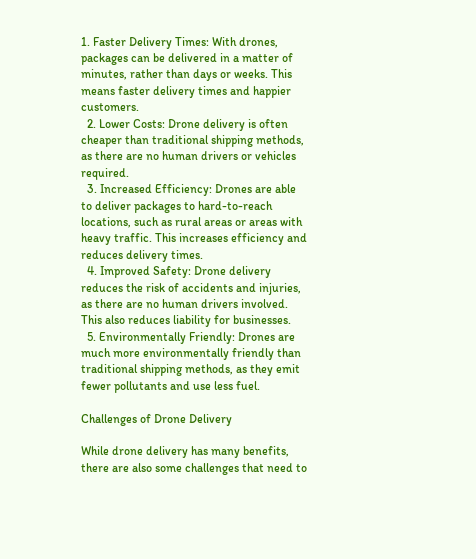1. Faster Delivery Times: With drones, packages can be delivered in a matter of minutes, rather than days or weeks. This means faster delivery times and happier customers.
  2. Lower Costs: Drone delivery is often cheaper than traditional shipping methods, as there are no human drivers or vehicles required.
  3. Increased Efficiency: Drones are able to deliver packages to hard-to-reach locations, such as rural areas or areas with heavy traffic. This increases efficiency and reduces delivery times.
  4. Improved Safety: Drone delivery reduces the risk of accidents and injuries, as there are no human drivers involved. This also reduces liability for businesses.
  5. Environmentally Friendly: Drones are much more environmentally friendly than traditional shipping methods, as they emit fewer pollutants and use less fuel.

Challenges of Drone Delivery

While drone delivery has many benefits, there are also some challenges that need to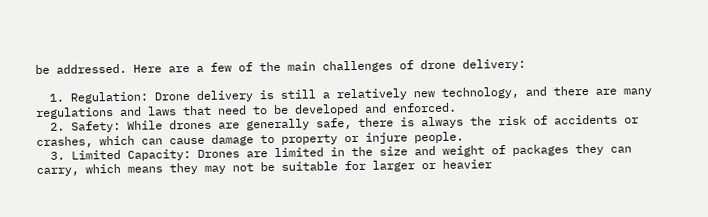be addressed. Here are a few of the main challenges of drone delivery:

  1. Regulation: Drone delivery is still a relatively new technology, and there are many regulations and laws that need to be developed and enforced.
  2. Safety: While drones are generally safe, there is always the risk of accidents or crashes, which can cause damage to property or injure people.
  3. Limited Capacity: Drones are limited in the size and weight of packages they can carry, which means they may not be suitable for larger or heavier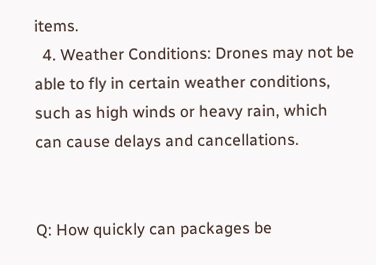items.
  4. Weather Conditions: Drones may not be able to fly in certain weather conditions, such as high winds or heavy rain, which can cause delays and cancellations.


Q: How quickly can packages be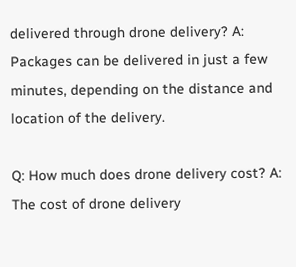delivered through drone delivery? A: Packages can be delivered in just a few minutes, depending on the distance and location of the delivery.

Q: How much does drone delivery cost? A: The cost of drone delivery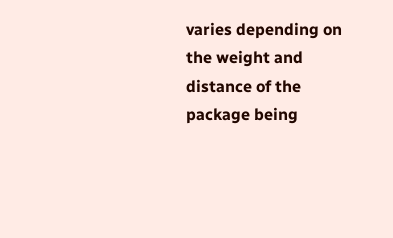varies depending on the weight and distance of the package being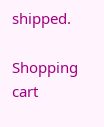shipped.

Shopping cart